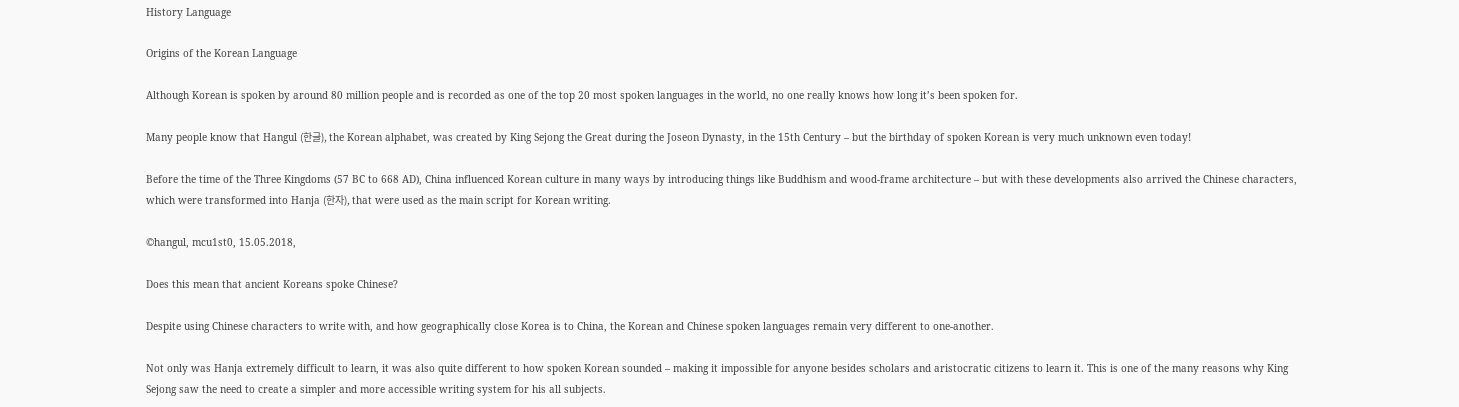History Language

Origins of the Korean Language

Although Korean is spoken by around 80 million people and is recorded as one of the top 20 most spoken languages in the world, no one really knows how long it’s been spoken for.

Many people know that Hangul (한글), the Korean alphabet, was created by King Sejong the Great during the Joseon Dynasty, in the 15th Century – but the birthday of spoken Korean is very much unknown even today!

Before the time of the Three Kingdoms (57 BC to 668 AD), China influenced Korean culture in many ways by introducing things like Buddhism and wood-frame architecture – but with these developments also arrived the Chinese characters, which were transformed into Hanja (한자), that were used as the main script for Korean writing.

©hangul, mcu1st0, 15.05.2018,

Does this mean that ancient Koreans spoke Chinese?

Despite using Chinese characters to write with, and how geographically close Korea is to China, the Korean and Chinese spoken languages remain very different to one-another.

Not only was Hanja extremely difficult to learn, it was also quite different to how spoken Korean sounded – making it impossible for anyone besides scholars and aristocratic citizens to learn it. This is one of the many reasons why King Sejong saw the need to create a simpler and more accessible writing system for his all subjects.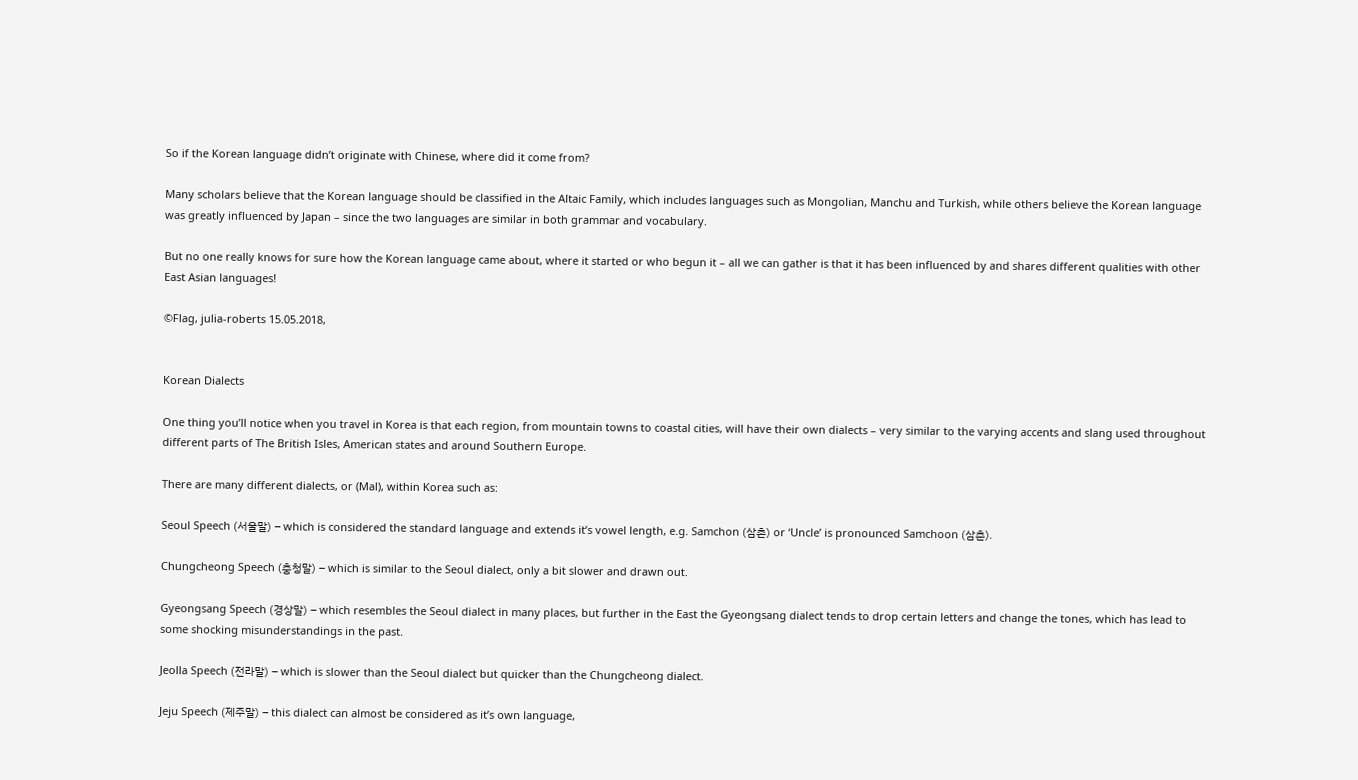So if the Korean language didn’t originate with Chinese, where did it come from?

Many scholars believe that the Korean language should be classified in the Altaic Family, which includes languages such as Mongolian, Manchu and Turkish, while others believe the Korean language was greatly influenced by Japan – since the two languages are similar in both grammar and vocabulary.

But no one really knows for sure how the Korean language came about, where it started or who begun it – all we can gather is that it has been influenced by and shares different qualities with other East Asian languages!

©Flag, julia-roberts 15.05.2018,


Korean Dialects

One thing you’ll notice when you travel in Korea is that each region, from mountain towns to coastal cities, will have their own dialects – very similar to the varying accents and slang used throughout different parts of The British Isles, American states and around Southern Europe.

There are many different dialects, or (Mal), within Korea such as:

Seoul Speech (서울말) – which is considered the standard language and extends it’s vowel length, e.g. Samchon (삼촌) or ‘Uncle’ is pronounced Samchoon (삼춘).

Chungcheong Speech (충청말) – which is similar to the Seoul dialect, only a bit slower and drawn out.

Gyeongsang Speech (경상말) – which resembles the Seoul dialect in many places, but further in the East the Gyeongsang dialect tends to drop certain letters and change the tones, which has lead to some shocking misunderstandings in the past.

Jeolla Speech (전라말) – which is slower than the Seoul dialect but quicker than the Chungcheong dialect.

Jeju Speech (제주말) – this dialect can almost be considered as it’s own language,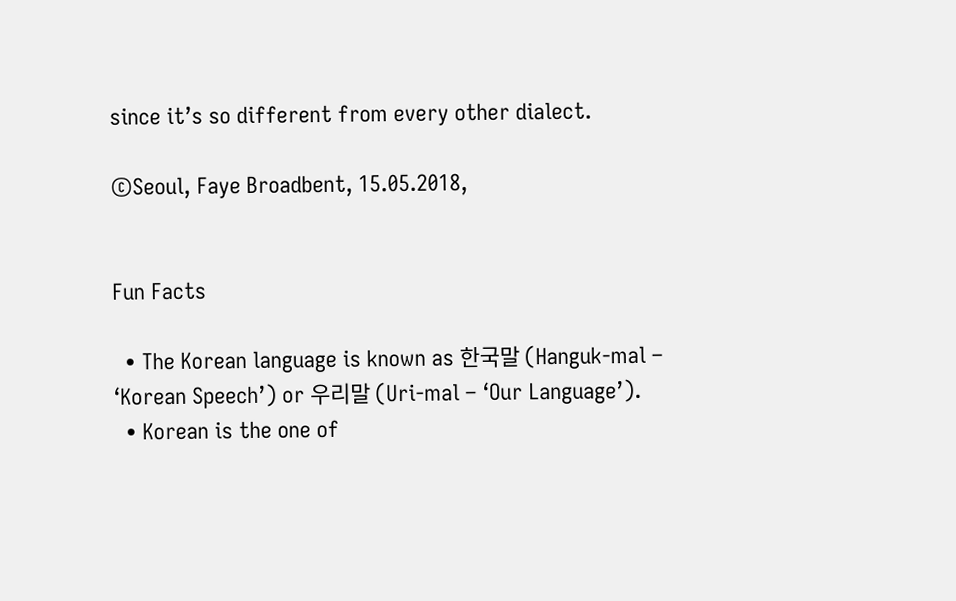since it’s so different from every other dialect.

©Seoul, Faye Broadbent, 15.05.2018,


Fun Facts

  • The Korean language is known as 한국말 (Hanguk-mal – ‘Korean Speech’) or 우리말 (Uri-mal – ‘Our Language’).
  • Korean is the one of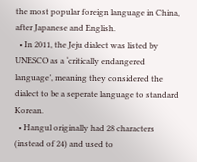the most popular foreign language in China, after Japanese and English.
  • In 2011, the Jeju dialect was listed by UNESCO as a ‘critically endangered language’, meaning they considered the dialect to be a seperate language to standard Korean.
  • Hangul originally had 28 characters (instead of 24) and used to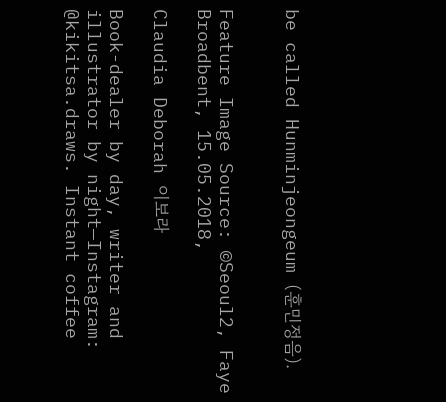be called Hunminjeongeum (훈민정음).


Feature Image Source: ©Seoul2, Faye Broadbent, 15.05.2018,

Claudia Deborah 이보라

Book-dealer by day, writer and illustrator by night—Instagram: @kikitsa.draws. Instant coffee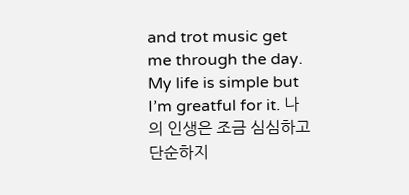and trot music get me through the day. My life is simple but I’m greatful for it. 나의 인생은 조금 심심하고 단순하지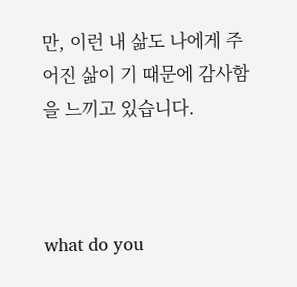만, 이런 내 삶도 나에게 주어진 삶이 기 때문에 감사함을 느끼고 있습니다.



what do you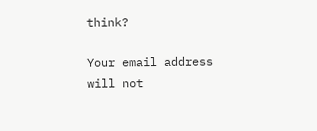think?

Your email address will not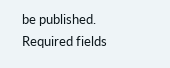be published. Required fields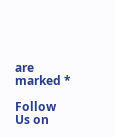are marked *

Follow Us on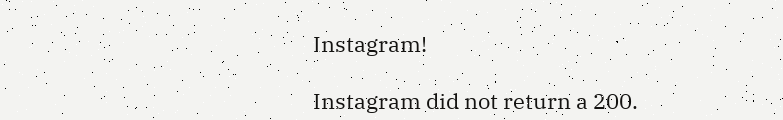Instagram!

Instagram did not return a 200.